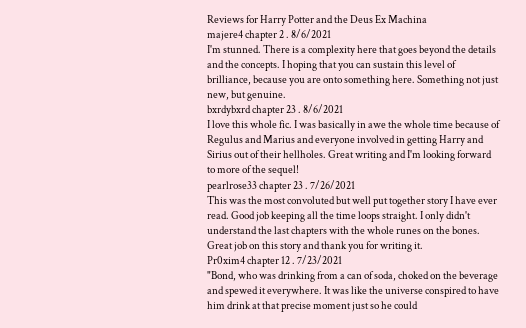Reviews for Harry Potter and the Deus Ex Machina
majere4 chapter 2 . 8/6/2021
I'm stunned. There is a complexity here that goes beyond the details and the concepts. I hoping that you can sustain this level of brilliance, because you are onto something here. Something not just new, but genuine.
bxrdybxrd chapter 23 . 8/6/2021
I love this whole fic. I was basically in awe the whole time because of Regulus and Marius and everyone involved in getting Harry and Sirius out of their hellholes. Great writing and I'm looking forward to more of the sequel!
pearlrose33 chapter 23 . 7/26/2021
This was the most convoluted but well put together story I have ever read. Good job keeping all the time loops straight. I only didn't understand the last chapters with the whole runes on the bones. Great job on this story and thank you for writing it.
Pr0xim4 chapter 12 . 7/23/2021
"Bond, who was drinking from a can of soda, choked on the beverage and spewed it everywhere. It was like the universe conspired to have him drink at that precise moment just so he could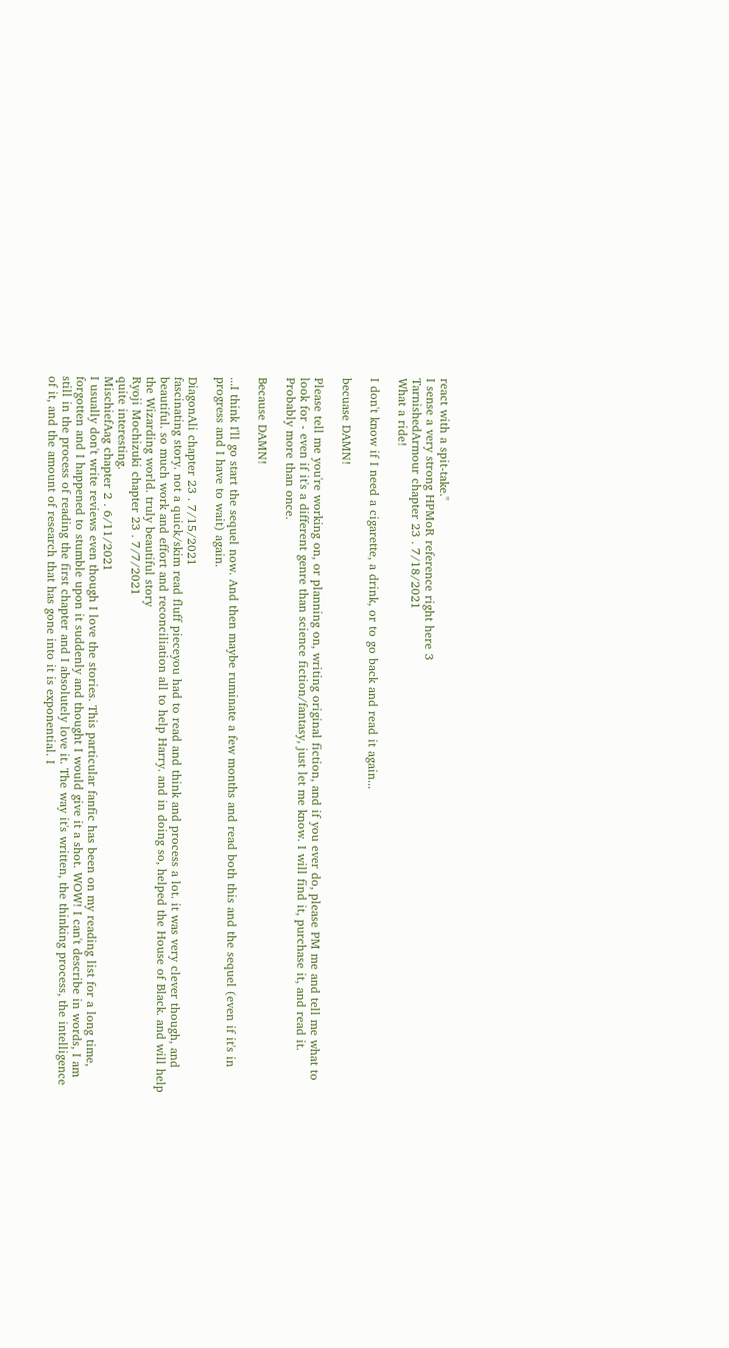react with a spit-take."
I sense a very strong HPMoR reference right here 3
TarnishedArmour chapter 23 . 7/18/2021
What a ride!

I don't know if I need a cigarette, a drink, or to go back and read it again...

becuase DAMN!

Please tell me you're working on, or planning on, writing original fiction, and if you ever do, please PM me and tell me what to look for - even if it's a different genre than science fiction/fantasy, just let me know. I will find it, purchase it, and read it. Probably more than once.

Because DAMN!

...I think I'll go start the sequel now. And then maybe ruminate a few months and read both this and the sequel (even if it's in progress and I have to wait) again.

DiagonAli chapter 23 . 7/15/2021
fascinating story. not a quick/skim read fluff pieceyou had to read and think and process a lot. it was very clever though, and beautiful. so much work and effort and reconciliation all to help Harry. and in doing so, helped the House of Black. and will help the Wizarding world. truly beautiful story
Ryoji Mochizuki chapter 23 . 7/7/2021
quite interesting.
MischiefAag chapter 2 . 6/11/2021
I usually don't write reviews even though I love the stories. This particular fanfic has been on my reading list for a long time, forgotten and I happened to stumble upon it suddenly and thought I would give it a shot. WOW! I can't describe in words, I am still in the process of reading the first chapter and I absolutely love it. The way it's written, the thinking process, the intelligence of it, and the amount of research that has gone into it is exponential. I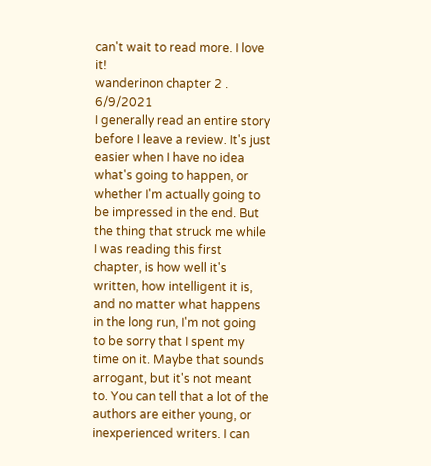can't wait to read more. I love it!
wanderinon chapter 2 . 6/9/2021
I generally read an entire story before I leave a review. It's just easier when I have no idea what's going to happen, or whether I'm actually going to be impressed in the end. But the thing that struck me while I was reading this first chapter, is how well it's written, how intelligent it is, and no matter what happens in the long run, I'm not going to be sorry that I spent my time on it. Maybe that sounds arrogant, but it's not meant to. You can tell that a lot of the authors are either young, or inexperienced writers. I can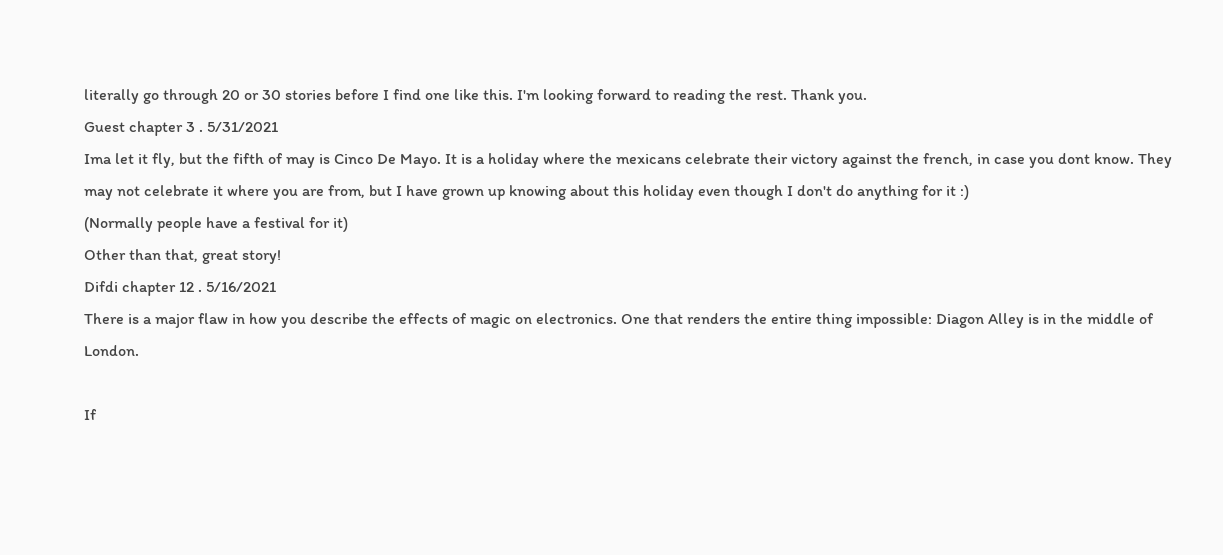literally go through 20 or 30 stories before I find one like this. I'm looking forward to reading the rest. Thank you.
Guest chapter 3 . 5/31/2021
Ima let it fly, but the fifth of may is Cinco De Mayo. It is a holiday where the mexicans celebrate their victory against the french, in case you dont know. They may not celebrate it where you are from, but I have grown up knowing about this holiday even though I don't do anything for it :)
(Normally people have a festival for it)
Other than that, great story!
Difdi chapter 12 . 5/16/2021
There is a major flaw in how you describe the effects of magic on electronics. One that renders the entire thing impossible: Diagon Alley is in the middle of London.

If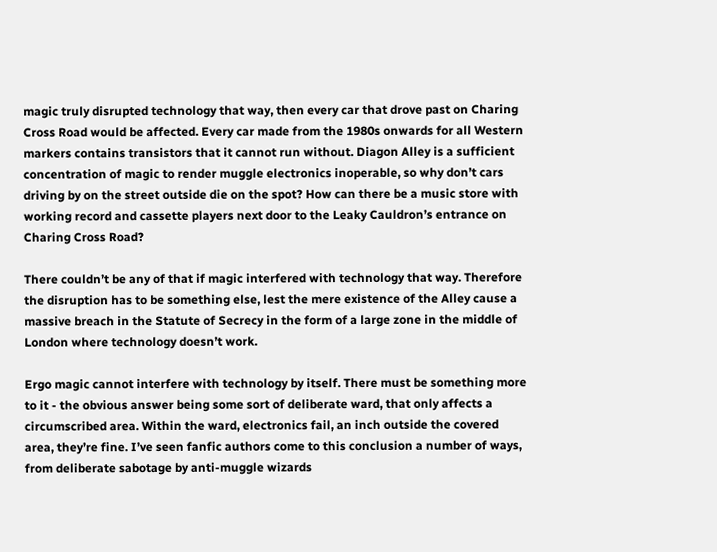magic truly disrupted technology that way, then every car that drove past on Charing Cross Road would be affected. Every car made from the 1980s onwards for all Western markers contains transistors that it cannot run without. Diagon Alley is a sufficient concentration of magic to render muggle electronics inoperable, so why don’t cars driving by on the street outside die on the spot? How can there be a music store with working record and cassette players next door to the Leaky Cauldron’s entrance on Charing Cross Road?

There couldn’t be any of that if magic interfered with technology that way. Therefore the disruption has to be something else, lest the mere existence of the Alley cause a massive breach in the Statute of Secrecy in the form of a large zone in the middle of London where technology doesn’t work.

Ergo magic cannot interfere with technology by itself. There must be something more to it - the obvious answer being some sort of deliberate ward, that only affects a circumscribed area. Within the ward, electronics fail, an inch outside the covered area, they’re fine. I’ve seen fanfic authors come to this conclusion a number of ways, from deliberate sabotage by anti-muggle wizards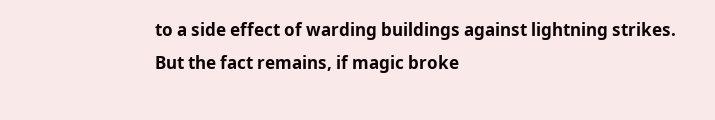to a side effect of warding buildings against lightning strikes. But the fact remains, if magic broke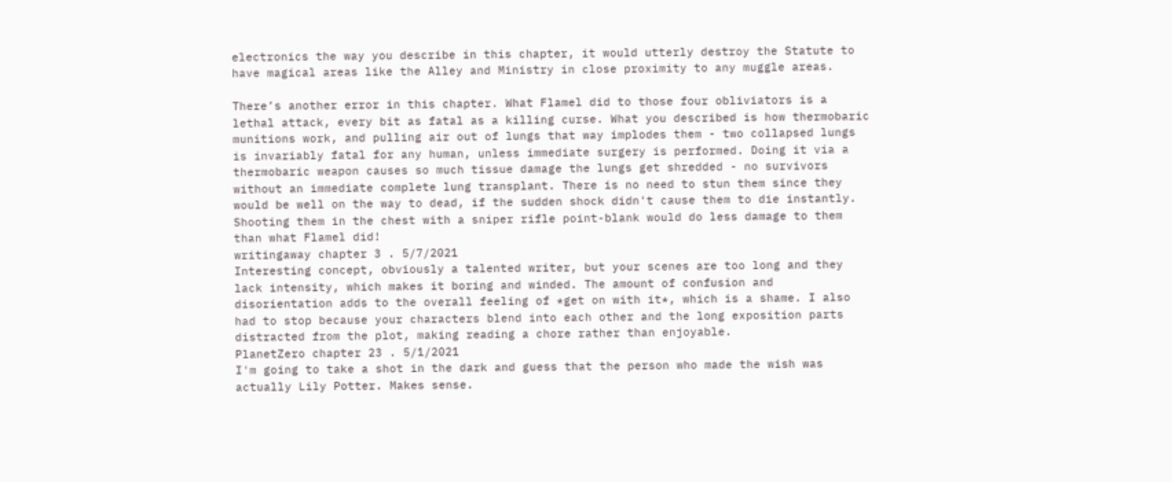electronics the way you describe in this chapter, it would utterly destroy the Statute to have magical areas like the Alley and Ministry in close proximity to any muggle areas.

There’s another error in this chapter. What Flamel did to those four obliviators is a lethal attack, every bit as fatal as a killing curse. What you described is how thermobaric munitions work, and pulling air out of lungs that way implodes them - two collapsed lungs is invariably fatal for any human, unless immediate surgery is performed. Doing it via a thermobaric weapon causes so much tissue damage the lungs get shredded - no survivors without an immediate complete lung transplant. There is no need to stun them since they would be well on the way to dead, if the sudden shock didn't cause them to die instantly. Shooting them in the chest with a sniper rifle point-blank would do less damage to them than what Flamel did!
writingaway chapter 3 . 5/7/2021
Interesting concept, obviously a talented writer, but your scenes are too long and they lack intensity, which makes it boring and winded. The amount of confusion and disorientation adds to the overall feeling of *get on with it*, which is a shame. I also had to stop because your characters blend into each other and the long exposition parts distracted from the plot, making reading a chore rather than enjoyable.
PlanetZero chapter 23 . 5/1/2021
I'm going to take a shot in the dark and guess that the person who made the wish was actually Lily Potter. Makes sense.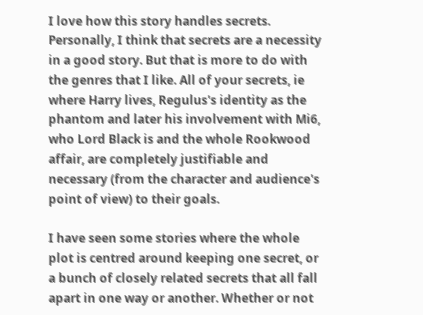I love how this story handles secrets. Personally, I think that secrets are a necessity in a good story. But that is more to do with the genres that I like. All of your secrets, ie where Harry lives, Regulus's identity as the phantom and later his involvement with Mi6, who Lord Black is and the whole Rookwood affair, are completely justifiable and necessary (from the character and audience's point of view) to their goals.

I have seen some stories where the whole plot is centred around keeping one secret, or a bunch of closely related secrets that all fall apart in one way or another. Whether or not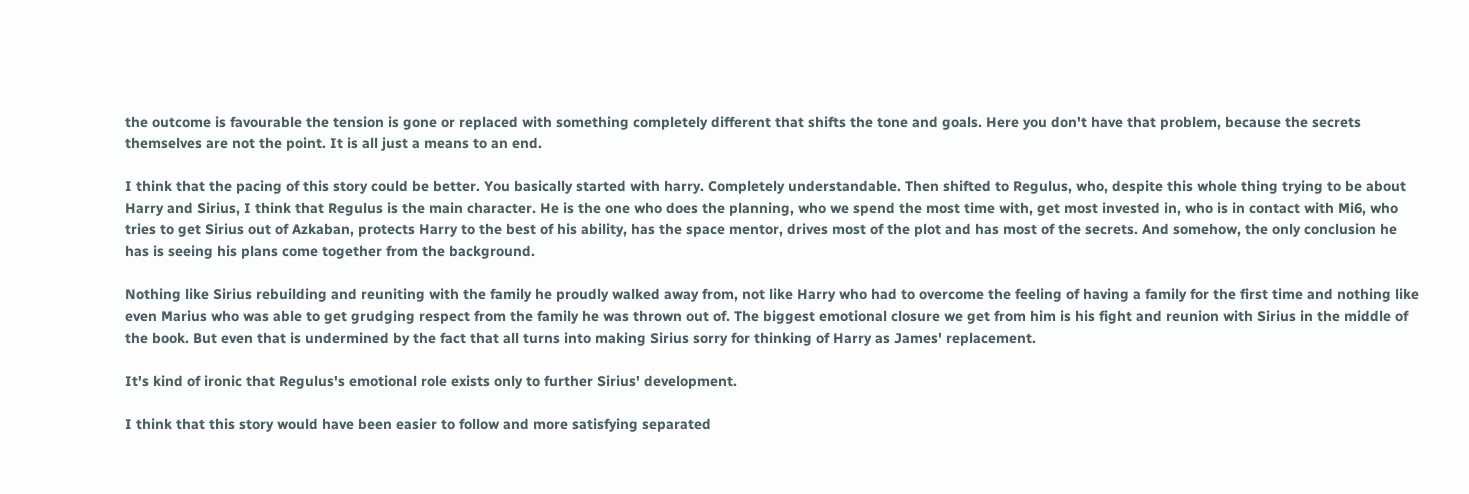the outcome is favourable the tension is gone or replaced with something completely different that shifts the tone and goals. Here you don't have that problem, because the secrets themselves are not the point. It is all just a means to an end.

I think that the pacing of this story could be better. You basically started with harry. Completely understandable. Then shifted to Regulus, who, despite this whole thing trying to be about Harry and Sirius, I think that Regulus is the main character. He is the one who does the planning, who we spend the most time with, get most invested in, who is in contact with Mi6, who tries to get Sirius out of Azkaban, protects Harry to the best of his ability, has the space mentor, drives most of the plot and has most of the secrets. And somehow, the only conclusion he has is seeing his plans come together from the background.

Nothing like Sirius rebuilding and reuniting with the family he proudly walked away from, not like Harry who had to overcome the feeling of having a family for the first time and nothing like even Marius who was able to get grudging respect from the family he was thrown out of. The biggest emotional closure we get from him is his fight and reunion with Sirius in the middle of the book. But even that is undermined by the fact that all turns into making Sirius sorry for thinking of Harry as James' replacement.

It's kind of ironic that Regulus's emotional role exists only to further Sirius' development.

I think that this story would have been easier to follow and more satisfying separated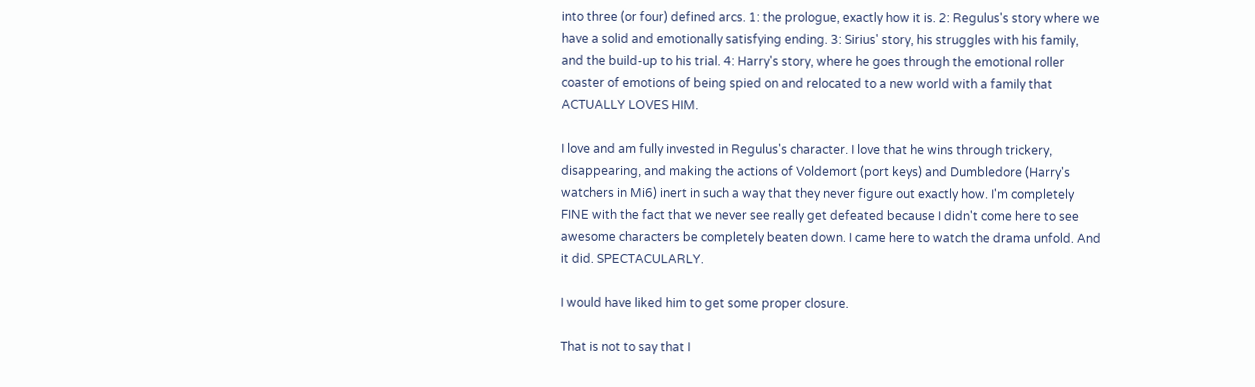into three (or four) defined arcs. 1: the prologue, exactly how it is. 2: Regulus's story where we have a solid and emotionally satisfying ending. 3: Sirius' story, his struggles with his family, and the build-up to his trial. 4: Harry's story, where he goes through the emotional roller coaster of emotions of being spied on and relocated to a new world with a family that ACTUALLY LOVES HIM.

I love and am fully invested in Regulus's character. I love that he wins through trickery, disappearing, and making the actions of Voldemort (port keys) and Dumbledore (Harry's watchers in Mi6) inert in such a way that they never figure out exactly how. I'm completely FINE with the fact that we never see really get defeated because I didn't come here to see awesome characters be completely beaten down. I came here to watch the drama unfold. And it did. SPECTACULARLY.

I would have liked him to get some proper closure.

That is not to say that I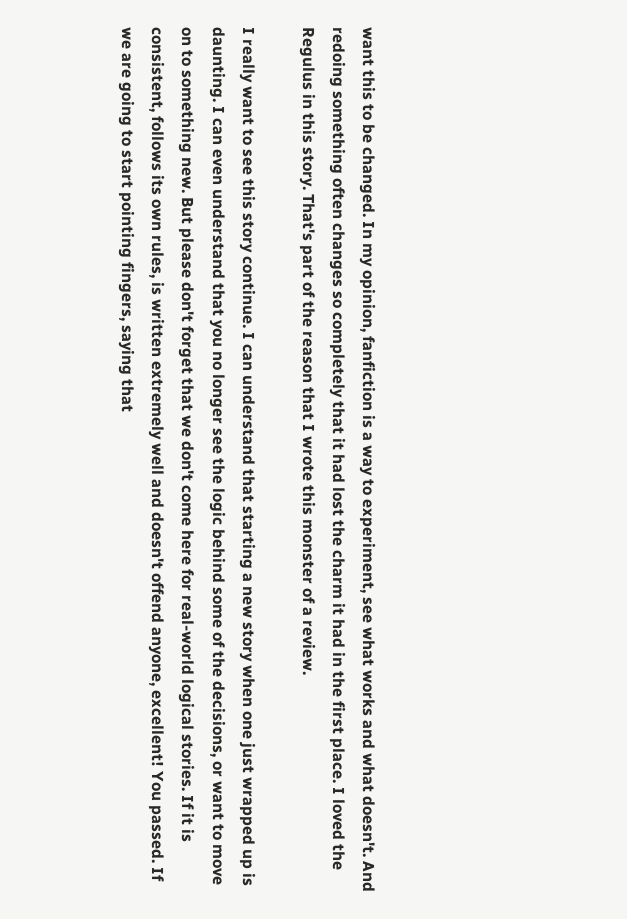want this to be changed. In my opinion, fanfiction is a way to experiment, see what works and what doesn't. And redoing something often changes so completely that it had lost the charm it had in the first place. I loved the Regulus in this story. That's part of the reason that I wrote this monster of a review.

I really want to see this story continue. I can understand that starting a new story when one just wrapped up is daunting. I can even understand that you no longer see the logic behind some of the decisions, or want to move on to something new. But please don't forget that we don't come here for real-world logical stories. If it is consistent, follows its own rules, is written extremely well and doesn't offend anyone, excellent! You passed. If we are going to start pointing fingers, saying that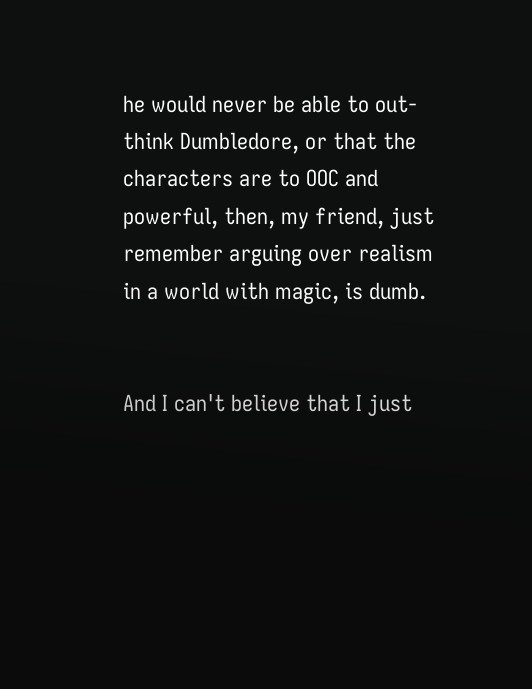he would never be able to out-think Dumbledore, or that the characters are to OOC and powerful, then, my friend, just remember arguing over realism in a world with magic, is dumb.


And I can't believe that I just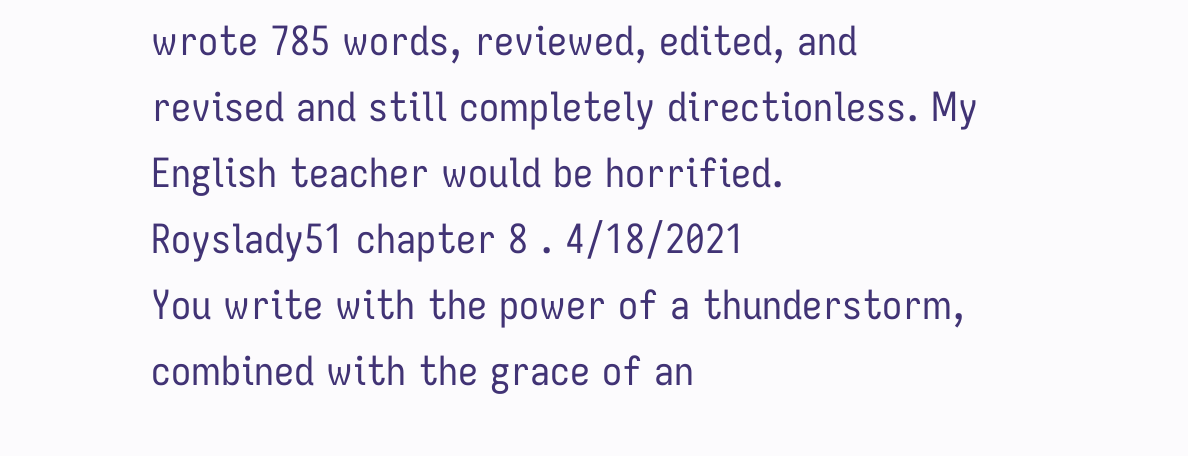wrote 785 words, reviewed, edited, and revised and still completely directionless. My English teacher would be horrified.
Royslady51 chapter 8 . 4/18/2021
You write with the power of a thunderstorm, combined with the grace of an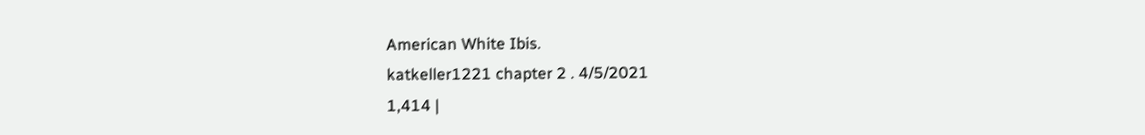American White Ibis.
katkeller1221 chapter 2 . 4/5/2021
1,414 |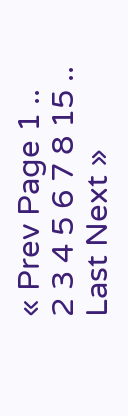« Prev Page 1 .. 2 3 4 5 6 7 8 15 .. Last Next »